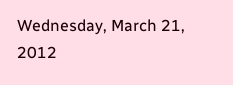Wednesday, March 21, 2012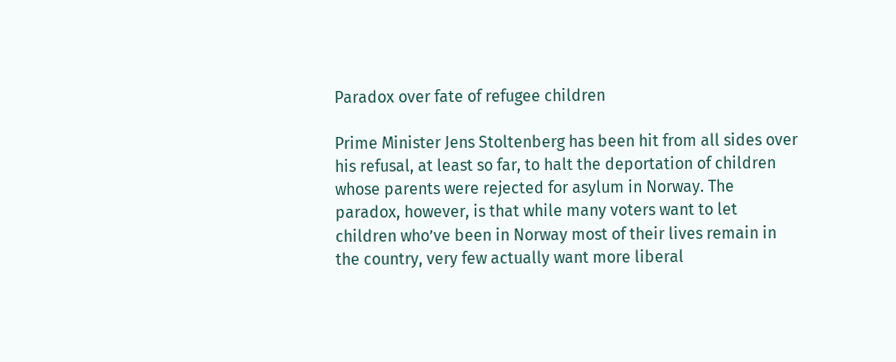Paradox over fate of refugee children

Prime Minister Jens Stoltenberg has been hit from all sides over his refusal, at least so far, to halt the deportation of children whose parents were rejected for asylum in Norway. The paradox, however, is that while many voters want to let children who’ve been in Norway most of their lives remain in the country, very few actually want more liberal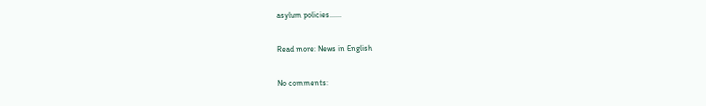asylum policies......

Read more: News in English

No comments: